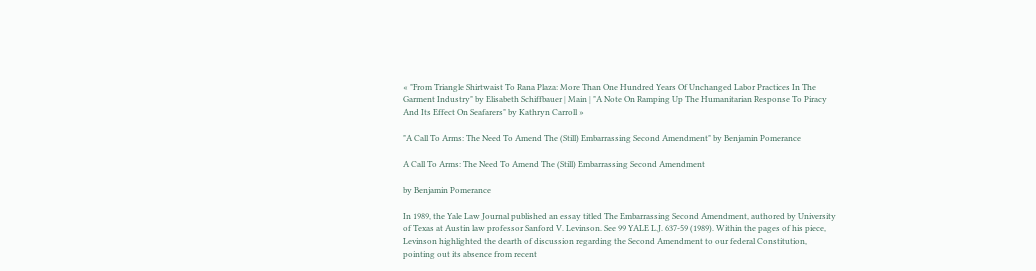« "From Triangle Shirtwaist To Rana Plaza: More Than One Hundred Years Of Unchanged Labor Practices In The Garment Industry" by Elisabeth Schiffbauer | Main | "A Note On Ramping Up The Humanitarian Response To Piracy And Its Effect On Seafarers" by Kathryn Carroll »

"A Call To Arms: The Need To Amend The (Still) Embarrassing Second Amendment" by Benjamin Pomerance

A Call To Arms: The Need To Amend The (Still) Embarrassing Second Amendment

by Benjamin Pomerance

In 1989, the Yale Law Journal published an essay titled The Embarrassing Second Amendment, authored by University of Texas at Austin law professor Sanford V. Levinson. See 99 YALE L.J. 637-59 (1989). Within the pages of his piece, Levinson highlighted the dearth of discussion regarding the Second Amendment to our federal Constitution, pointing out its absence from recent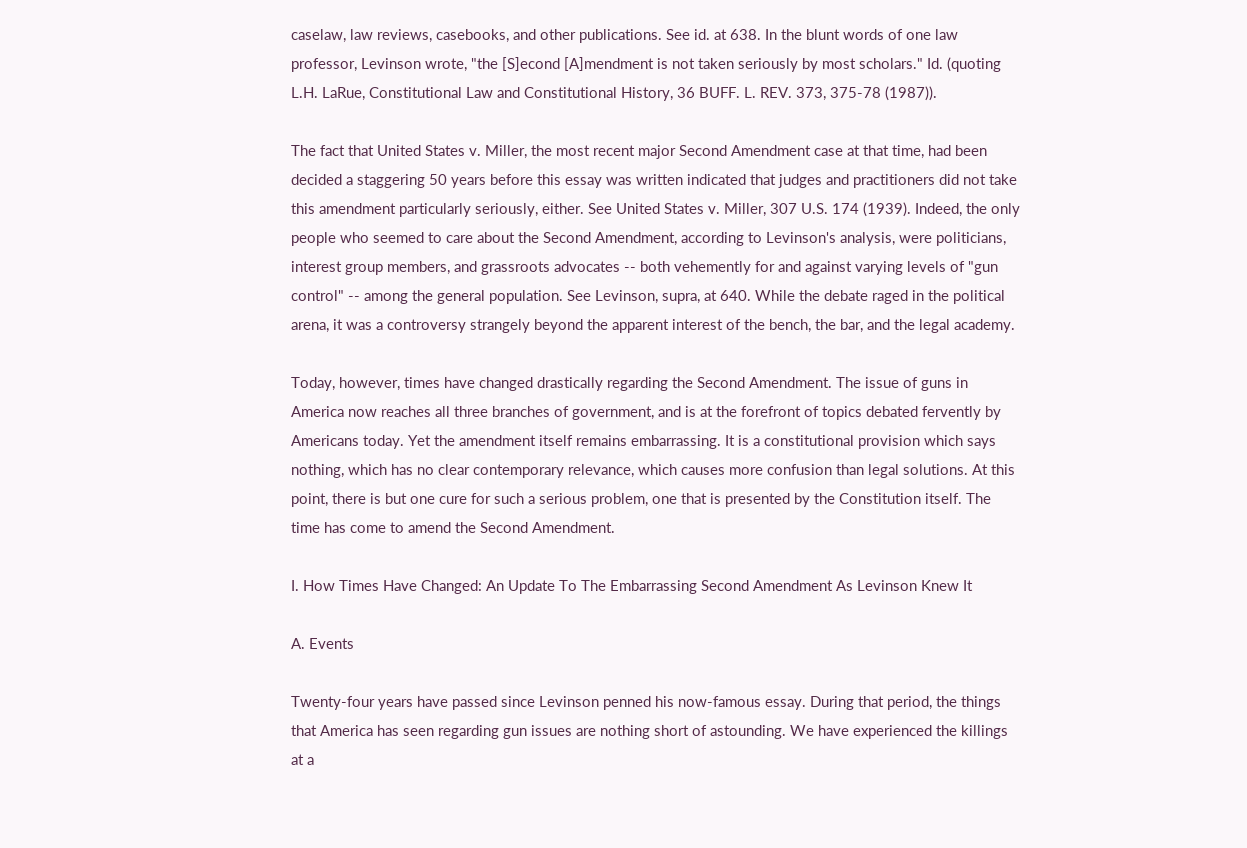caselaw, law reviews, casebooks, and other publications. See id. at 638. In the blunt words of one law professor, Levinson wrote, "the [S]econd [A]mendment is not taken seriously by most scholars." Id. (quoting L.H. LaRue, Constitutional Law and Constitutional History, 36 BUFF. L. REV. 373, 375-78 (1987)).

The fact that United States v. Miller, the most recent major Second Amendment case at that time, had been decided a staggering 50 years before this essay was written indicated that judges and practitioners did not take this amendment particularly seriously, either. See United States v. Miller, 307 U.S. 174 (1939). Indeed, the only people who seemed to care about the Second Amendment, according to Levinson's analysis, were politicians, interest group members, and grassroots advocates -- both vehemently for and against varying levels of "gun control" -- among the general population. See Levinson, supra, at 640. While the debate raged in the political arena, it was a controversy strangely beyond the apparent interest of the bench, the bar, and the legal academy.

Today, however, times have changed drastically regarding the Second Amendment. The issue of guns in America now reaches all three branches of government, and is at the forefront of topics debated fervently by Americans today. Yet the amendment itself remains embarrassing. It is a constitutional provision which says nothing, which has no clear contemporary relevance, which causes more confusion than legal solutions. At this point, there is but one cure for such a serious problem, one that is presented by the Constitution itself. The time has come to amend the Second Amendment.

I. How Times Have Changed: An Update To The Embarrassing Second Amendment As Levinson Knew It

A. Events

Twenty-four years have passed since Levinson penned his now-famous essay. During that period, the things that America has seen regarding gun issues are nothing short of astounding. We have experienced the killings at a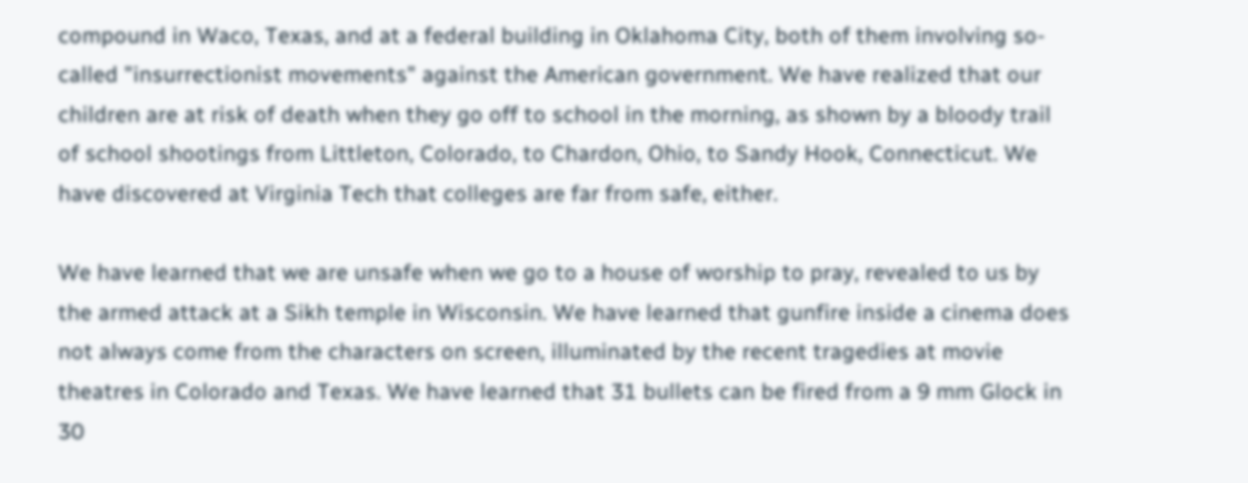compound in Waco, Texas, and at a federal building in Oklahoma City, both of them involving so-called "insurrectionist movements" against the American government. We have realized that our children are at risk of death when they go off to school in the morning, as shown by a bloody trail of school shootings from Littleton, Colorado, to Chardon, Ohio, to Sandy Hook, Connecticut. We have discovered at Virginia Tech that colleges are far from safe, either.

We have learned that we are unsafe when we go to a house of worship to pray, revealed to us by the armed attack at a Sikh temple in Wisconsin. We have learned that gunfire inside a cinema does not always come from the characters on screen, illuminated by the recent tragedies at movie theatres in Colorado and Texas. We have learned that 31 bullets can be fired from a 9 mm Glock in 30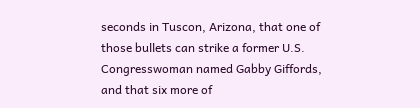seconds in Tuscon, Arizona, that one of those bullets can strike a former U.S. Congresswoman named Gabby Giffords, and that six more of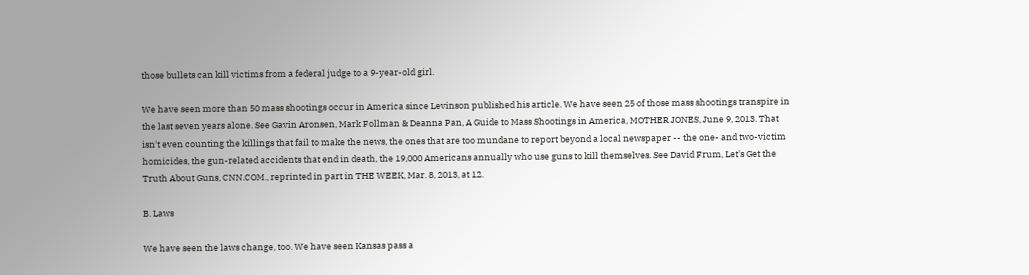those bullets can kill victims from a federal judge to a 9-year-old girl.

We have seen more than 50 mass shootings occur in America since Levinson published his article. We have seen 25 of those mass shootings transpire in the last seven years alone. See Gavin Aronsen, Mark Follman & Deanna Pan, A Guide to Mass Shootings in America, MOTHER JONES, June 9, 2013. That isn't even counting the killings that fail to make the news, the ones that are too mundane to report beyond a local newspaper -- the one- and two-victim homicides, the gun-related accidents that end in death, the 19,000 Americans annually who use guns to kill themselves. See David Frum, Let's Get the Truth About Guns, CNN.COM., reprinted in part in THE WEEK, Mar. 8, 2013, at 12.

B. Laws

We have seen the laws change, too. We have seen Kansas pass a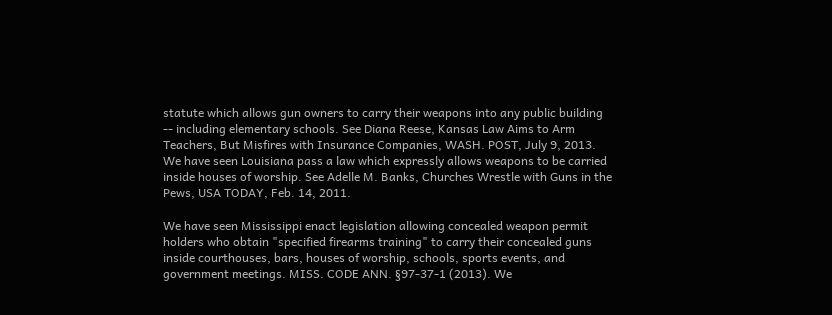statute which allows gun owners to carry their weapons into any public building -- including elementary schools. See Diana Reese, Kansas Law Aims to Arm Teachers, But Misfires with Insurance Companies, WASH. POST, July 9, 2013. We have seen Louisiana pass a law which expressly allows weapons to be carried inside houses of worship. See Adelle M. Banks, Churches Wrestle with Guns in the Pews, USA TODAY, Feb. 14, 2011.

We have seen Mississippi enact legislation allowing concealed weapon permit holders who obtain "specified firearms training" to carry their concealed guns inside courthouses, bars, houses of worship, schools, sports events, and government meetings. MISS. CODE ANN. §97-37-1 (2013). We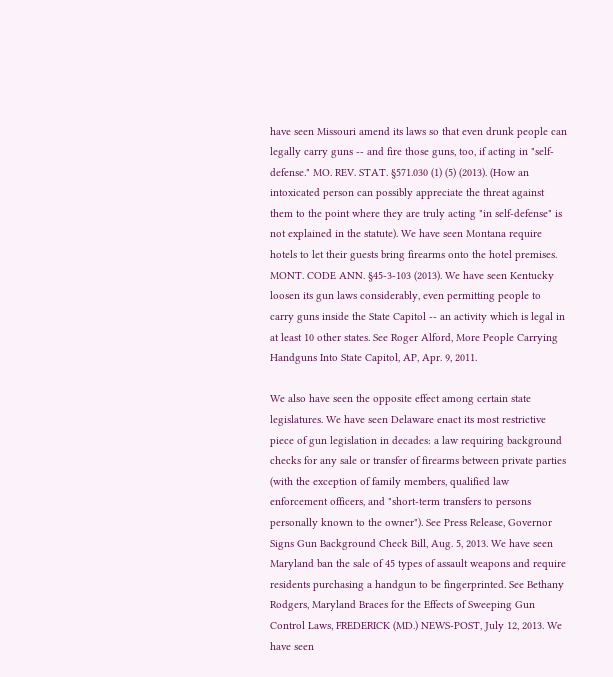have seen Missouri amend its laws so that even drunk people can legally carry guns -- and fire those guns, too, if acting in "self-defense." MO. REV. STAT. §571.030 (1) (5) (2013). (How an intoxicated person can possibly appreciate the threat against them to the point where they are truly acting "in self-defense" is not explained in the statute). We have seen Montana require hotels to let their guests bring firearms onto the hotel premises. MONT. CODE ANN. §45-3-103 (2013). We have seen Kentucky loosen its gun laws considerably, even permitting people to carry guns inside the State Capitol -- an activity which is legal in at least 10 other states. See Roger Alford, More People Carrying Handguns Into State Capitol, AP, Apr. 9, 2011.

We also have seen the opposite effect among certain state legislatures. We have seen Delaware enact its most restrictive piece of gun legislation in decades: a law requiring background checks for any sale or transfer of firearms between private parties (with the exception of family members, qualified law enforcement officers, and "short-term transfers to persons personally known to the owner"). See Press Release, Governor Signs Gun Background Check Bill, Aug. 5, 2013. We have seen Maryland ban the sale of 45 types of assault weapons and require residents purchasing a handgun to be fingerprinted. See Bethany Rodgers, Maryland Braces for the Effects of Sweeping Gun Control Laws, FREDERICK (MD.) NEWS-POST, July 12, 2013. We have seen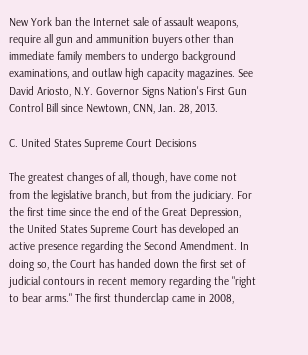New York ban the Internet sale of assault weapons, require all gun and ammunition buyers other than immediate family members to undergo background examinations, and outlaw high capacity magazines. See David Ariosto, N.Y. Governor Signs Nation's First Gun Control Bill since Newtown, CNN, Jan. 28, 2013.

C. United States Supreme Court Decisions

The greatest changes of all, though, have come not from the legislative branch, but from the judiciary. For the first time since the end of the Great Depression, the United States Supreme Court has developed an active presence regarding the Second Amendment. In doing so, the Court has handed down the first set of judicial contours in recent memory regarding the "right to bear arms." The first thunderclap came in 2008,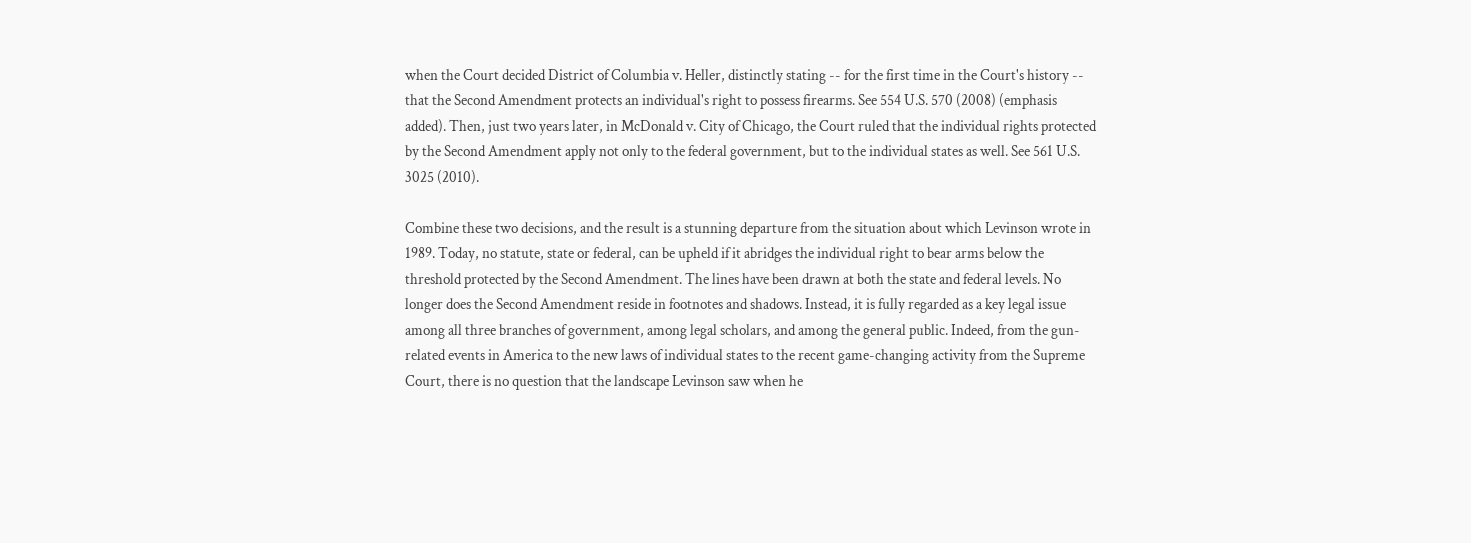when the Court decided District of Columbia v. Heller, distinctly stating -- for the first time in the Court's history -- that the Second Amendment protects an individual's right to possess firearms. See 554 U.S. 570 (2008) (emphasis added). Then, just two years later, in McDonald v. City of Chicago, the Court ruled that the individual rights protected by the Second Amendment apply not only to the federal government, but to the individual states as well. See 561 U.S. 3025 (2010).

Combine these two decisions, and the result is a stunning departure from the situation about which Levinson wrote in 1989. Today, no statute, state or federal, can be upheld if it abridges the individual right to bear arms below the threshold protected by the Second Amendment. The lines have been drawn at both the state and federal levels. No longer does the Second Amendment reside in footnotes and shadows. Instead, it is fully regarded as a key legal issue among all three branches of government, among legal scholars, and among the general public. Indeed, from the gun-related events in America to the new laws of individual states to the recent game-changing activity from the Supreme Court, there is no question that the landscape Levinson saw when he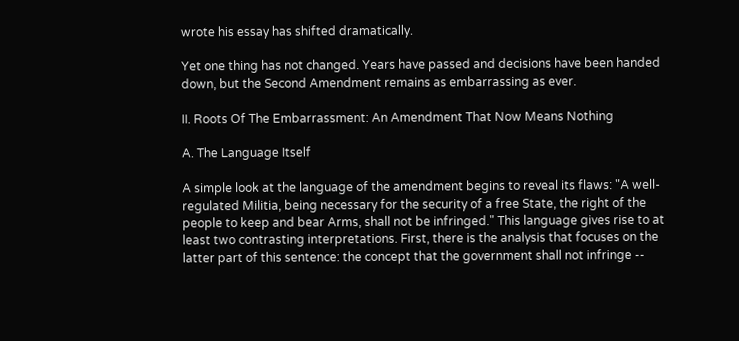wrote his essay has shifted dramatically.

Yet one thing has not changed. Years have passed and decisions have been handed down, but the Second Amendment remains as embarrassing as ever.

II. Roots Of The Embarrassment: An Amendment That Now Means Nothing

A. The Language Itself

A simple look at the language of the amendment begins to reveal its flaws: "A well-regulated Militia, being necessary for the security of a free State, the right of the people to keep and bear Arms, shall not be infringed." This language gives rise to at least two contrasting interpretations. First, there is the analysis that focuses on the latter part of this sentence: the concept that the government shall not infringe --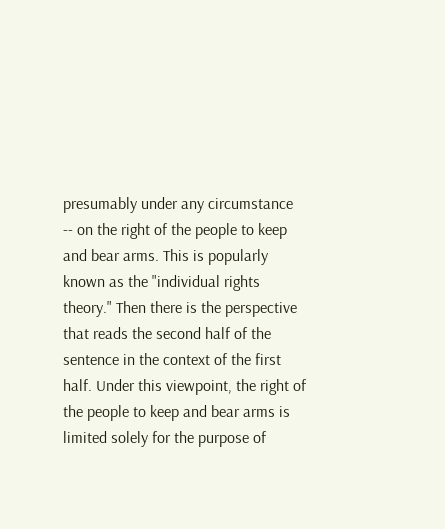presumably under any circumstance -- on the right of the people to keep and bear arms. This is popularly known as the "individual rights theory." Then there is the perspective that reads the second half of the sentence in the context of the first half. Under this viewpoint, the right of the people to keep and bear arms is limited solely for the purpose of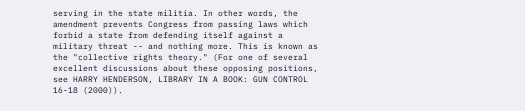serving in the state militia. In other words, the amendment prevents Congress from passing laws which forbid a state from defending itself against a military threat -- and nothing more. This is known as the "collective rights theory." (For one of several excellent discussions about these opposing positions, see HARRY HENDERSON, LIBRARY IN A BOOK: GUN CONTROL 16-18 (2000)).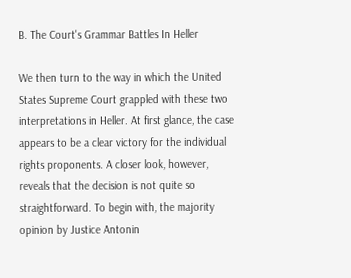B. The Court's Grammar Battles In Heller

We then turn to the way in which the United States Supreme Court grappled with these two interpretations in Heller. At first glance, the case appears to be a clear victory for the individual rights proponents. A closer look, however, reveals that the decision is not quite so straightforward. To begin with, the majority opinion by Justice Antonin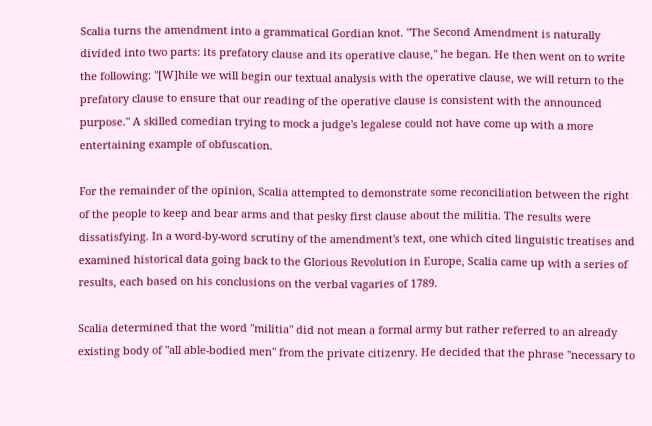Scalia turns the amendment into a grammatical Gordian knot. "The Second Amendment is naturally divided into two parts: its prefatory clause and its operative clause," he began. He then went on to write the following: "[W]hile we will begin our textual analysis with the operative clause, we will return to the prefatory clause to ensure that our reading of the operative clause is consistent with the announced purpose." A skilled comedian trying to mock a judge's legalese could not have come up with a more entertaining example of obfuscation.

For the remainder of the opinion, Scalia attempted to demonstrate some reconciliation between the right of the people to keep and bear arms and that pesky first clause about the militia. The results were dissatisfying. In a word-by-word scrutiny of the amendment's text, one which cited linguistic treatises and examined historical data going back to the Glorious Revolution in Europe, Scalia came up with a series of results, each based on his conclusions on the verbal vagaries of 1789.

Scalia determined that the word "militia" did not mean a formal army but rather referred to an already existing body of "all able-bodied men" from the private citizenry. He decided that the phrase "necessary to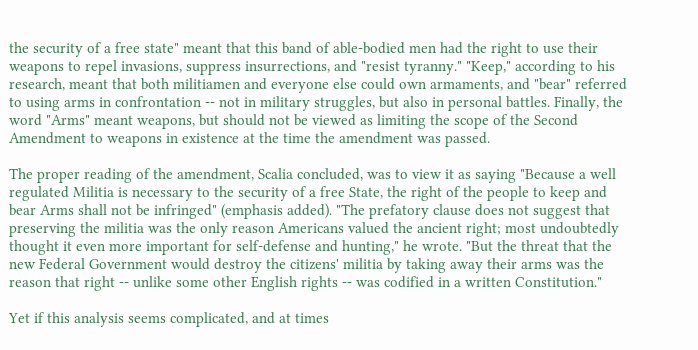the security of a free state" meant that this band of able-bodied men had the right to use their weapons to repel invasions, suppress insurrections, and "resist tyranny." "Keep," according to his research, meant that both militiamen and everyone else could own armaments, and "bear" referred to using arms in confrontation -- not in military struggles, but also in personal battles. Finally, the word "Arms" meant weapons, but should not be viewed as limiting the scope of the Second Amendment to weapons in existence at the time the amendment was passed.

The proper reading of the amendment, Scalia concluded, was to view it as saying "Because a well regulated Militia is necessary to the security of a free State, the right of the people to keep and bear Arms shall not be infringed" (emphasis added). "The prefatory clause does not suggest that preserving the militia was the only reason Americans valued the ancient right; most undoubtedly thought it even more important for self-defense and hunting," he wrote. "But the threat that the new Federal Government would destroy the citizens' militia by taking away their arms was the reason that right -- unlike some other English rights -- was codified in a written Constitution."

Yet if this analysis seems complicated, and at times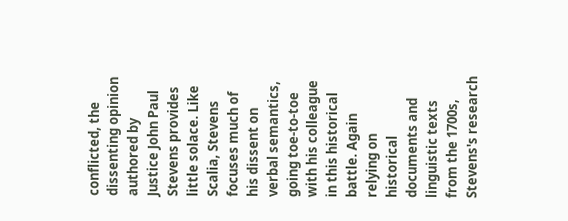conflicted, the dissenting opinion authored by Justice John Paul Stevens provides little solace. Like Scalia, Stevens focuses much of his dissent on verbal semantics, going toe-to-toe with his colleague in this historical battle. Again relying on historical documents and linguistic texts from the 1700s, Stevens's research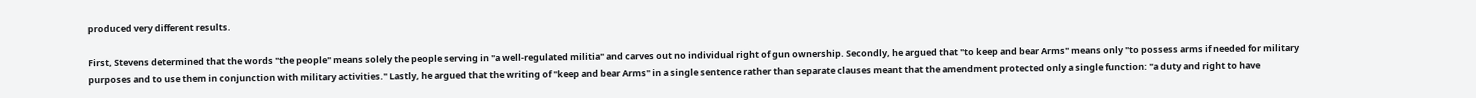produced very different results.

First, Stevens determined that the words "the people" means solely the people serving in "a well-regulated militia" and carves out no individual right of gun ownership. Secondly, he argued that "to keep and bear Arms" means only "to possess arms if needed for military purposes and to use them in conjunction with military activities." Lastly, he argued that the writing of "keep and bear Arms" in a single sentence rather than separate clauses meant that the amendment protected only a single function: "a duty and right to have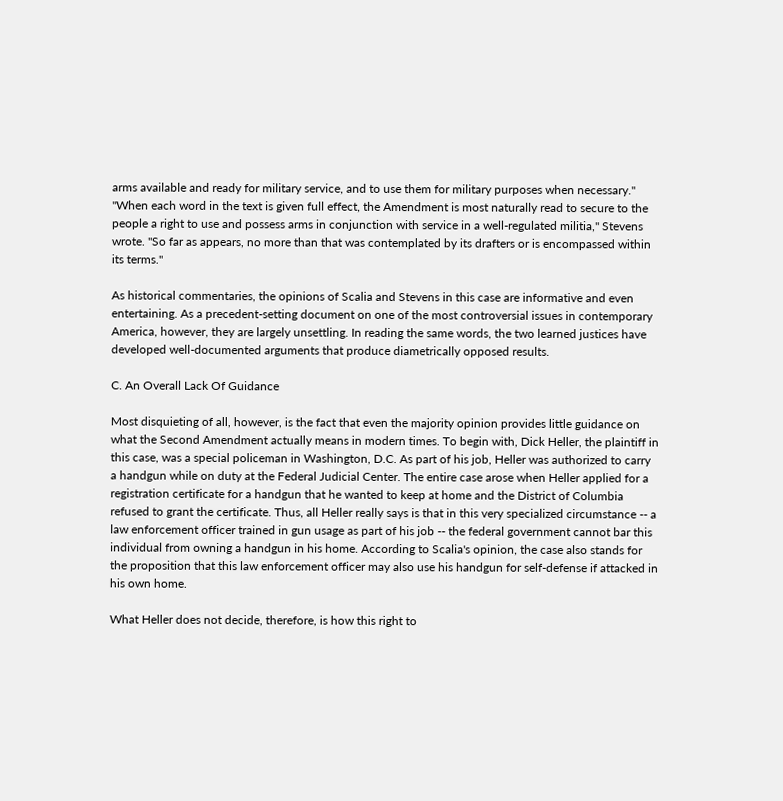arms available and ready for military service, and to use them for military purposes when necessary." "When each word in the text is given full effect, the Amendment is most naturally read to secure to the people a right to use and possess arms in conjunction with service in a well-regulated militia," Stevens wrote. "So far as appears, no more than that was contemplated by its drafters or is encompassed within its terms."

As historical commentaries, the opinions of Scalia and Stevens in this case are informative and even entertaining. As a precedent-setting document on one of the most controversial issues in contemporary America, however, they are largely unsettling. In reading the same words, the two learned justices have developed well-documented arguments that produce diametrically opposed results.

C. An Overall Lack Of Guidance

Most disquieting of all, however, is the fact that even the majority opinion provides little guidance on what the Second Amendment actually means in modern times. To begin with, Dick Heller, the plaintiff in this case, was a special policeman in Washington, D.C. As part of his job, Heller was authorized to carry a handgun while on duty at the Federal Judicial Center. The entire case arose when Heller applied for a registration certificate for a handgun that he wanted to keep at home and the District of Columbia refused to grant the certificate. Thus, all Heller really says is that in this very specialized circumstance -- a law enforcement officer trained in gun usage as part of his job -- the federal government cannot bar this individual from owning a handgun in his home. According to Scalia's opinion, the case also stands for the proposition that this law enforcement officer may also use his handgun for self-defense if attacked in his own home.

What Heller does not decide, therefore, is how this right to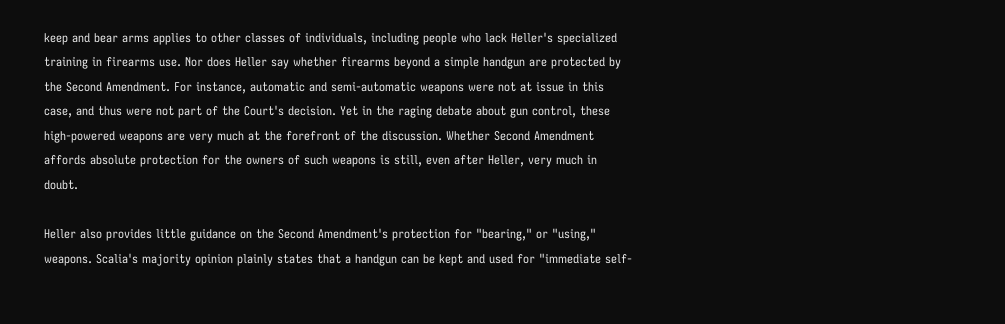keep and bear arms applies to other classes of individuals, including people who lack Heller's specialized training in firearms use. Nor does Heller say whether firearms beyond a simple handgun are protected by the Second Amendment. For instance, automatic and semi-automatic weapons were not at issue in this case, and thus were not part of the Court's decision. Yet in the raging debate about gun control, these high-powered weapons are very much at the forefront of the discussion. Whether Second Amendment affords absolute protection for the owners of such weapons is still, even after Heller, very much in doubt.

Heller also provides little guidance on the Second Amendment's protection for "bearing," or "using," weapons. Scalia's majority opinion plainly states that a handgun can be kept and used for "immediate self-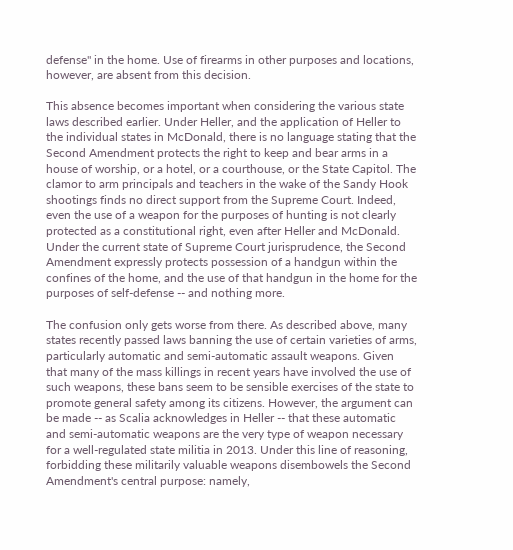defense" in the home. Use of firearms in other purposes and locations, however, are absent from this decision.

This absence becomes important when considering the various state laws described earlier. Under Heller, and the application of Heller to the individual states in McDonald, there is no language stating that the Second Amendment protects the right to keep and bear arms in a house of worship, or a hotel, or a courthouse, or the State Capitol. The clamor to arm principals and teachers in the wake of the Sandy Hook shootings finds no direct support from the Supreme Court. Indeed, even the use of a weapon for the purposes of hunting is not clearly protected as a constitutional right, even after Heller and McDonald. Under the current state of Supreme Court jurisprudence, the Second Amendment expressly protects possession of a handgun within the confines of the home, and the use of that handgun in the home for the purposes of self-defense -- and nothing more.

The confusion only gets worse from there. As described above, many states recently passed laws banning the use of certain varieties of arms, particularly automatic and semi-automatic assault weapons. Given that many of the mass killings in recent years have involved the use of such weapons, these bans seem to be sensible exercises of the state to promote general safety among its citizens. However, the argument can be made -- as Scalia acknowledges in Heller -- that these automatic and semi-automatic weapons are the very type of weapon necessary for a well-regulated state militia in 2013. Under this line of reasoning, forbidding these militarily valuable weapons disembowels the Second Amendment's central purpose: namely,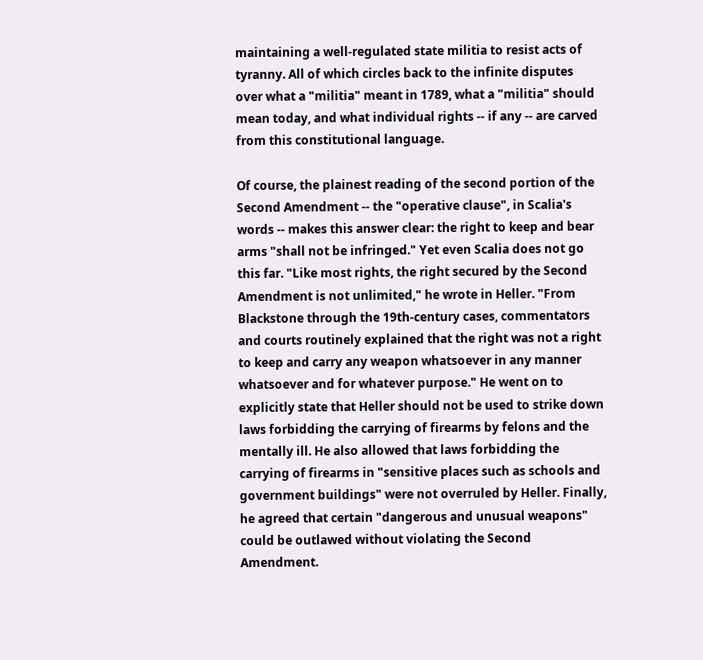maintaining a well-regulated state militia to resist acts of tyranny. All of which circles back to the infinite disputes over what a "militia" meant in 1789, what a "militia" should mean today, and what individual rights -- if any -- are carved from this constitutional language.

Of course, the plainest reading of the second portion of the Second Amendment -- the "operative clause", in Scalia's words -- makes this answer clear: the right to keep and bear arms "shall not be infringed." Yet even Scalia does not go this far. "Like most rights, the right secured by the Second Amendment is not unlimited," he wrote in Heller. "From Blackstone through the 19th-century cases, commentators and courts routinely explained that the right was not a right to keep and carry any weapon whatsoever in any manner whatsoever and for whatever purpose." He went on to explicitly state that Heller should not be used to strike down laws forbidding the carrying of firearms by felons and the mentally ill. He also allowed that laws forbidding the carrying of firearms in "sensitive places such as schools and government buildings" were not overruled by Heller. Finally, he agreed that certain "dangerous and unusual weapons" could be outlawed without violating the Second Amendment.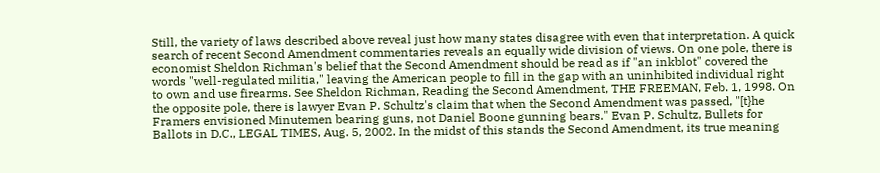Still, the variety of laws described above reveal just how many states disagree with even that interpretation. A quick search of recent Second Amendment commentaries reveals an equally wide division of views. On one pole, there is economist Sheldon Richman's belief that the Second Amendment should be read as if "an inkblot" covered the words "well-regulated militia," leaving the American people to fill in the gap with an uninhibited individual right to own and use firearms. See Sheldon Richman, Reading the Second Amendment, THE FREEMAN, Feb. 1, 1998. On the opposite pole, there is lawyer Evan P. Schultz's claim that when the Second Amendment was passed, "[t}he Framers envisioned Minutemen bearing guns, not Daniel Boone gunning bears." Evan P. Schultz, Bullets for Ballots in D.C., LEGAL TIMES, Aug. 5, 2002. In the midst of this stands the Second Amendment, its true meaning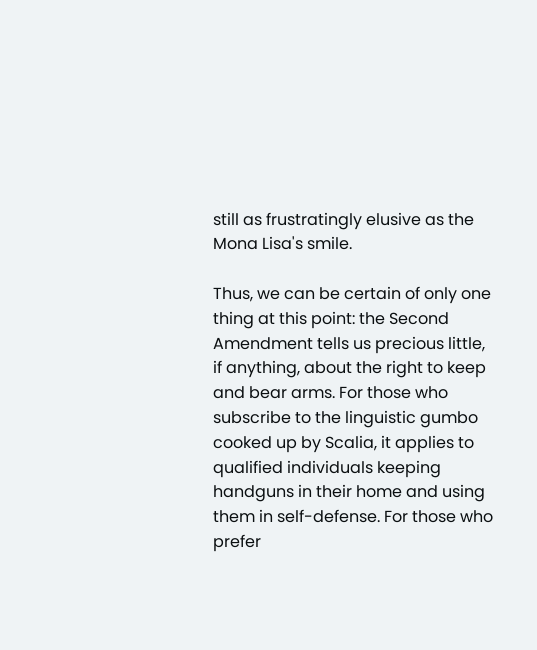still as frustratingly elusive as the Mona Lisa's smile.

Thus, we can be certain of only one thing at this point: the Second Amendment tells us precious little, if anything, about the right to keep and bear arms. For those who subscribe to the linguistic gumbo cooked up by Scalia, it applies to qualified individuals keeping handguns in their home and using them in self-defense. For those who prefer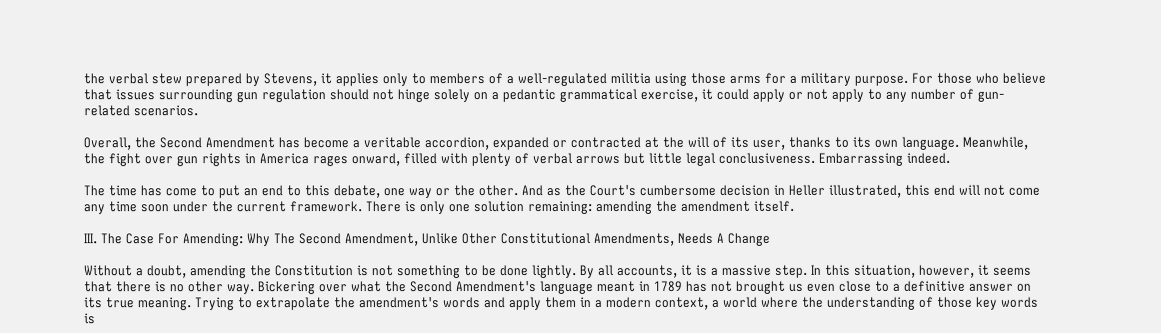the verbal stew prepared by Stevens, it applies only to members of a well-regulated militia using those arms for a military purpose. For those who believe that issues surrounding gun regulation should not hinge solely on a pedantic grammatical exercise, it could apply or not apply to any number of gun-related scenarios.

Overall, the Second Amendment has become a veritable accordion, expanded or contracted at the will of its user, thanks to its own language. Meanwhile, the fight over gun rights in America rages onward, filled with plenty of verbal arrows but little legal conclusiveness. Embarrassing indeed.

The time has come to put an end to this debate, one way or the other. And as the Court's cumbersome decision in Heller illustrated, this end will not come any time soon under the current framework. There is only one solution remaining: amending the amendment itself.

III. The Case For Amending: Why The Second Amendment, Unlike Other Constitutional Amendments, Needs A Change

Without a doubt, amending the Constitution is not something to be done lightly. By all accounts, it is a massive step. In this situation, however, it seems that there is no other way. Bickering over what the Second Amendment's language meant in 1789 has not brought us even close to a definitive answer on its true meaning. Trying to extrapolate the amendment's words and apply them in a modern context, a world where the understanding of those key words is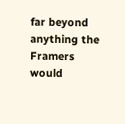far beyond anything the Framers would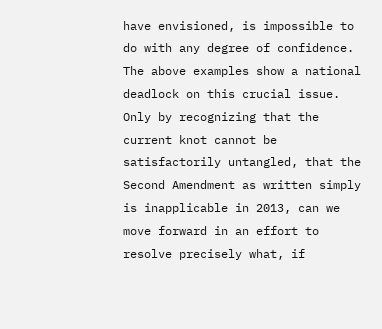have envisioned, is impossible to do with any degree of confidence. The above examples show a national deadlock on this crucial issue. Only by recognizing that the current knot cannot be satisfactorily untangled, that the Second Amendment as written simply is inapplicable in 2013, can we move forward in an effort to resolve precisely what, if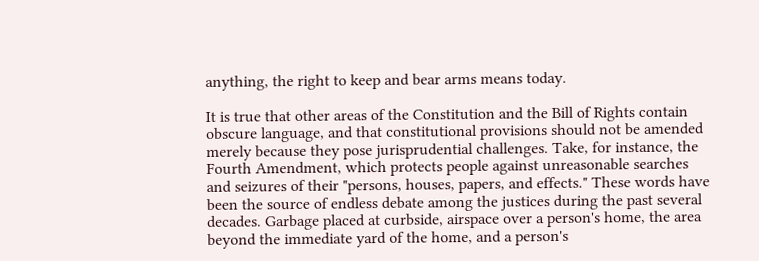anything, the right to keep and bear arms means today.

It is true that other areas of the Constitution and the Bill of Rights contain obscure language, and that constitutional provisions should not be amended merely because they pose jurisprudential challenges. Take, for instance, the Fourth Amendment, which protects people against unreasonable searches and seizures of their "persons, houses, papers, and effects." These words have been the source of endless debate among the justices during the past several decades. Garbage placed at curbside, airspace over a person's home, the area beyond the immediate yard of the home, and a person's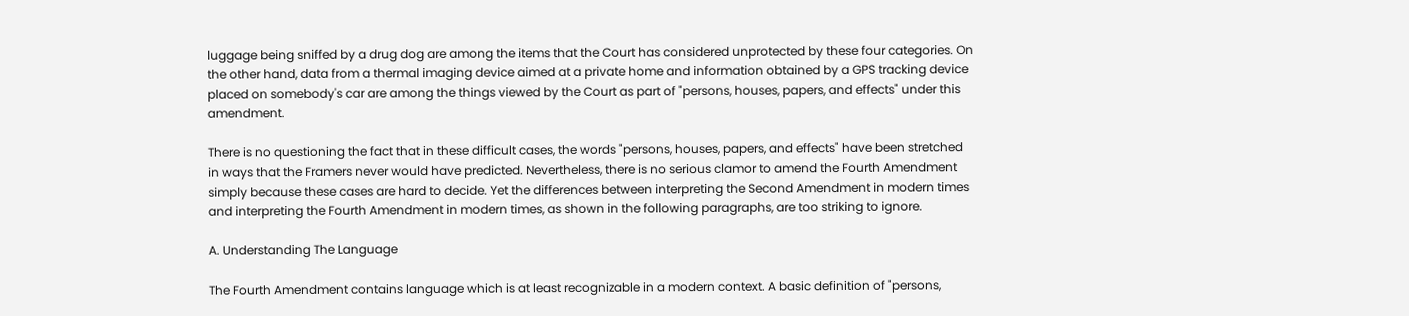luggage being sniffed by a drug dog are among the items that the Court has considered unprotected by these four categories. On the other hand, data from a thermal imaging device aimed at a private home and information obtained by a GPS tracking device placed on somebody's car are among the things viewed by the Court as part of "persons, houses, papers, and effects" under this amendment.

There is no questioning the fact that in these difficult cases, the words "persons, houses, papers, and effects" have been stretched in ways that the Framers never would have predicted. Nevertheless, there is no serious clamor to amend the Fourth Amendment simply because these cases are hard to decide. Yet the differences between interpreting the Second Amendment in modern times and interpreting the Fourth Amendment in modern times, as shown in the following paragraphs, are too striking to ignore.

A. Understanding The Language

The Fourth Amendment contains language which is at least recognizable in a modern context. A basic definition of "persons,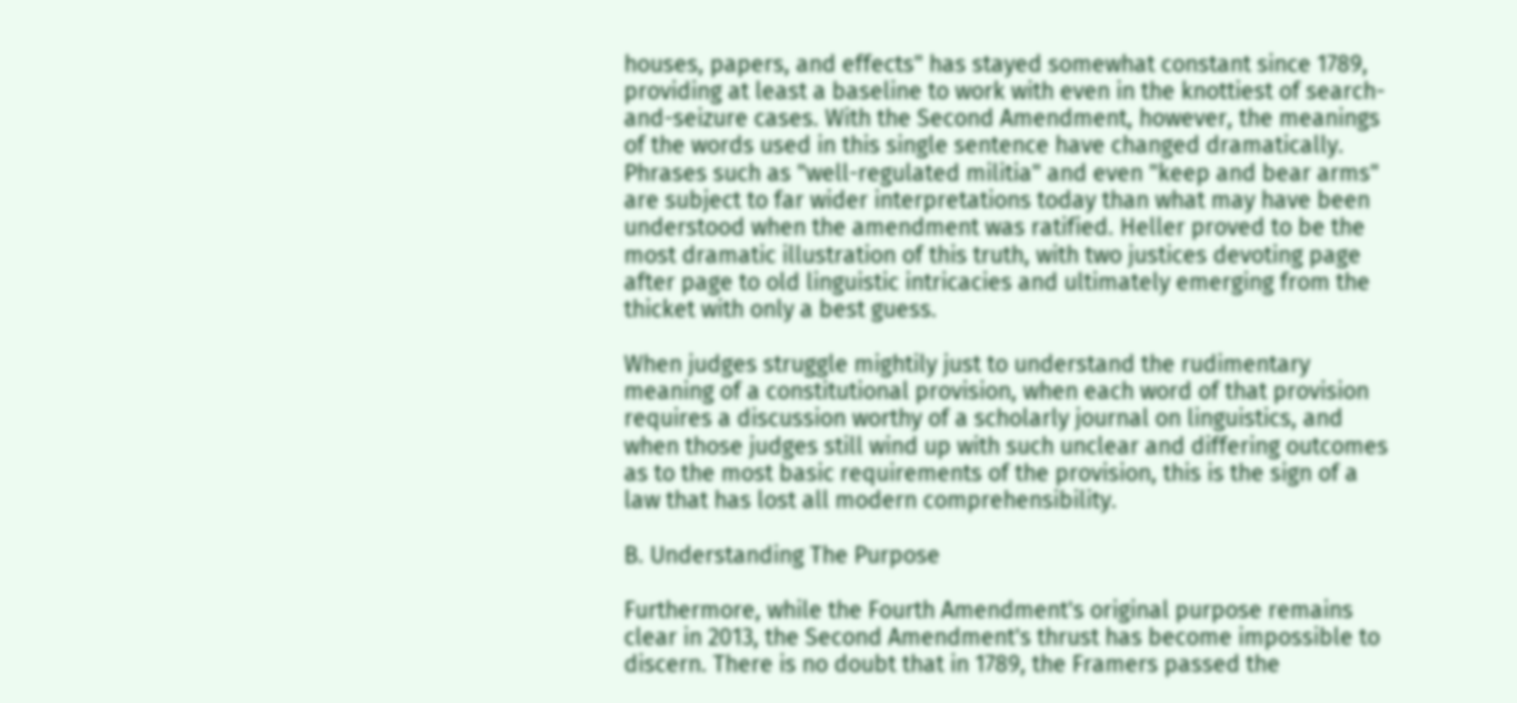houses, papers, and effects" has stayed somewhat constant since 1789, providing at least a baseline to work with even in the knottiest of search-and-seizure cases. With the Second Amendment, however, the meanings of the words used in this single sentence have changed dramatically. Phrases such as "well-regulated militia" and even "keep and bear arms" are subject to far wider interpretations today than what may have been understood when the amendment was ratified. Heller proved to be the most dramatic illustration of this truth, with two justices devoting page after page to old linguistic intricacies and ultimately emerging from the thicket with only a best guess.

When judges struggle mightily just to understand the rudimentary meaning of a constitutional provision, when each word of that provision requires a discussion worthy of a scholarly journal on linguistics, and when those judges still wind up with such unclear and differing outcomes as to the most basic requirements of the provision, this is the sign of a law that has lost all modern comprehensibility.

B. Understanding The Purpose

Furthermore, while the Fourth Amendment's original purpose remains clear in 2013, the Second Amendment's thrust has become impossible to discern. There is no doubt that in 1789, the Framers passed the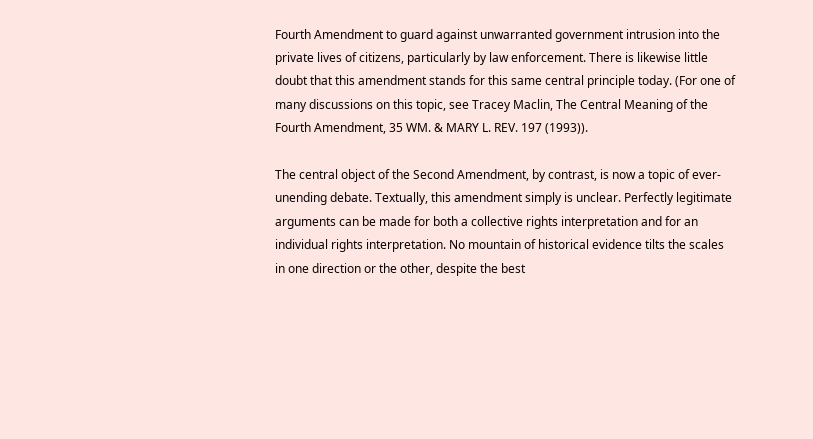Fourth Amendment to guard against unwarranted government intrusion into the private lives of citizens, particularly by law enforcement. There is likewise little doubt that this amendment stands for this same central principle today. (For one of many discussions on this topic, see Tracey Maclin, The Central Meaning of the Fourth Amendment, 35 WM. & MARY L. REV. 197 (1993)).

The central object of the Second Amendment, by contrast, is now a topic of ever-unending debate. Textually, this amendment simply is unclear. Perfectly legitimate arguments can be made for both a collective rights interpretation and for an individual rights interpretation. No mountain of historical evidence tilts the scales in one direction or the other, despite the best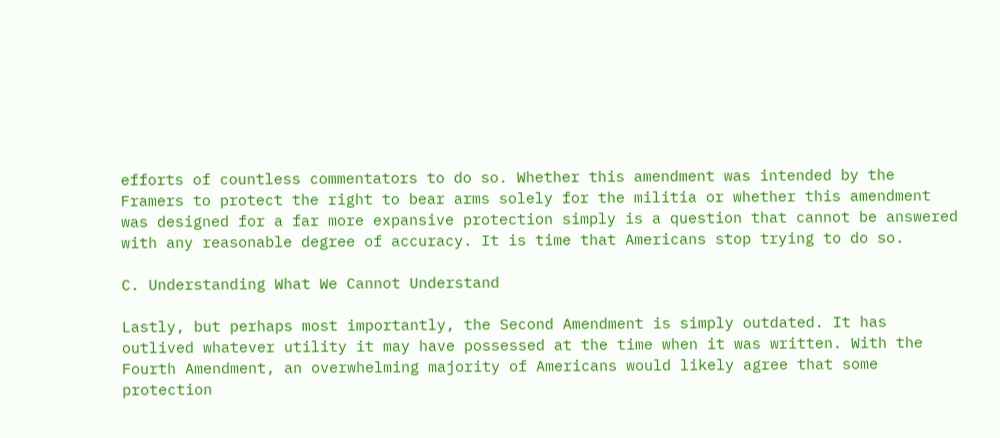efforts of countless commentators to do so. Whether this amendment was intended by the Framers to protect the right to bear arms solely for the militia or whether this amendment was designed for a far more expansive protection simply is a question that cannot be answered with any reasonable degree of accuracy. It is time that Americans stop trying to do so.

C. Understanding What We Cannot Understand

Lastly, but perhaps most importantly, the Second Amendment is simply outdated. It has outlived whatever utility it may have possessed at the time when it was written. With the Fourth Amendment, an overwhelming majority of Americans would likely agree that some protection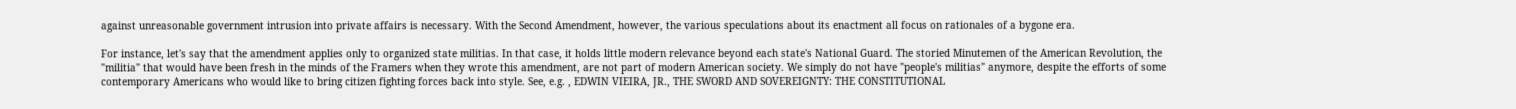against unreasonable government intrusion into private affairs is necessary. With the Second Amendment, however, the various speculations about its enactment all focus on rationales of a bygone era.

For instance, let's say that the amendment applies only to organized state militias. In that case, it holds little modern relevance beyond each state's National Guard. The storied Minutemen of the American Revolution, the "militia" that would have been fresh in the minds of the Framers when they wrote this amendment, are not part of modern American society. We simply do not have "people's militias" anymore, despite the efforts of some contemporary Americans who would like to bring citizen fighting forces back into style. See, e.g. , EDWIN VIEIRA, JR., THE SWORD AND SOVEREIGNTY: THE CONSTITUTIONAL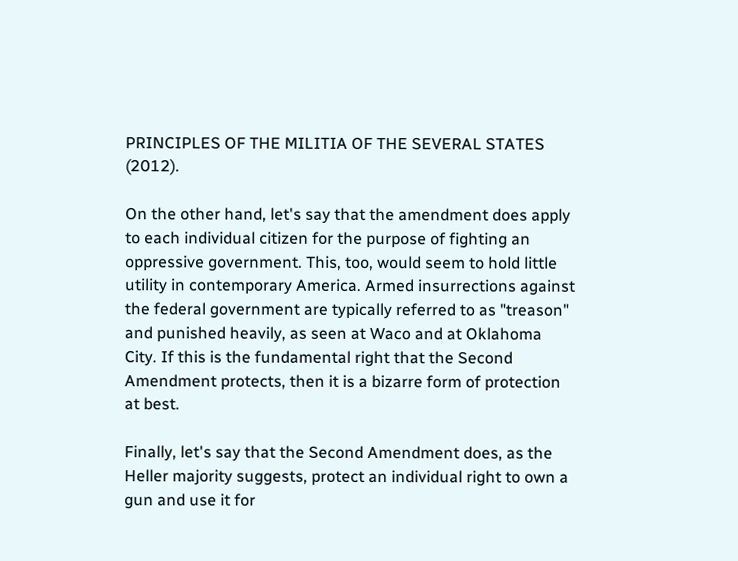PRINCIPLES OF THE MILITIA OF THE SEVERAL STATES (2012).

On the other hand, let's say that the amendment does apply to each individual citizen for the purpose of fighting an oppressive government. This, too, would seem to hold little utility in contemporary America. Armed insurrections against the federal government are typically referred to as "treason" and punished heavily, as seen at Waco and at Oklahoma City. If this is the fundamental right that the Second Amendment protects, then it is a bizarre form of protection at best.

Finally, let's say that the Second Amendment does, as the Heller majority suggests, protect an individual right to own a gun and use it for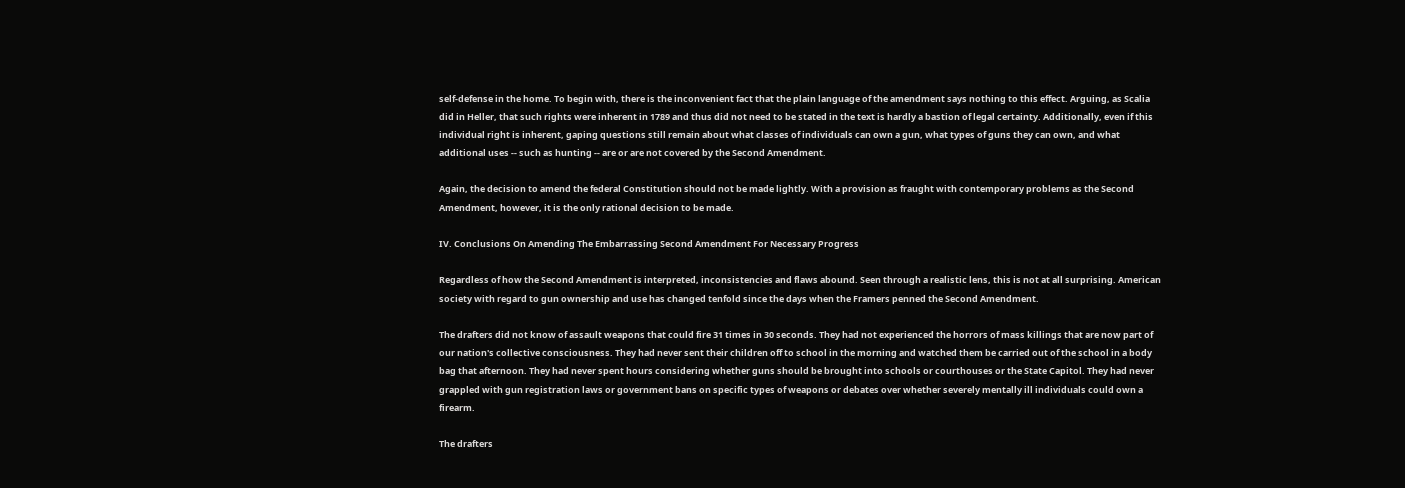self-defense in the home. To begin with, there is the inconvenient fact that the plain language of the amendment says nothing to this effect. Arguing, as Scalia did in Heller, that such rights were inherent in 1789 and thus did not need to be stated in the text is hardly a bastion of legal certainty. Additionally, even if this individual right is inherent, gaping questions still remain about what classes of individuals can own a gun, what types of guns they can own, and what additional uses -- such as hunting -- are or are not covered by the Second Amendment.

Again, the decision to amend the federal Constitution should not be made lightly. With a provision as fraught with contemporary problems as the Second Amendment, however, it is the only rational decision to be made.

IV. Conclusions On Amending The Embarrassing Second Amendment For Necessary Progress

Regardless of how the Second Amendment is interpreted, inconsistencies and flaws abound. Seen through a realistic lens, this is not at all surprising. American society with regard to gun ownership and use has changed tenfold since the days when the Framers penned the Second Amendment.

The drafters did not know of assault weapons that could fire 31 times in 30 seconds. They had not experienced the horrors of mass killings that are now part of our nation's collective consciousness. They had never sent their children off to school in the morning and watched them be carried out of the school in a body bag that afternoon. They had never spent hours considering whether guns should be brought into schools or courthouses or the State Capitol. They had never grappled with gun registration laws or government bans on specific types of weapons or debates over whether severely mentally ill individuals could own a firearm.

The drafters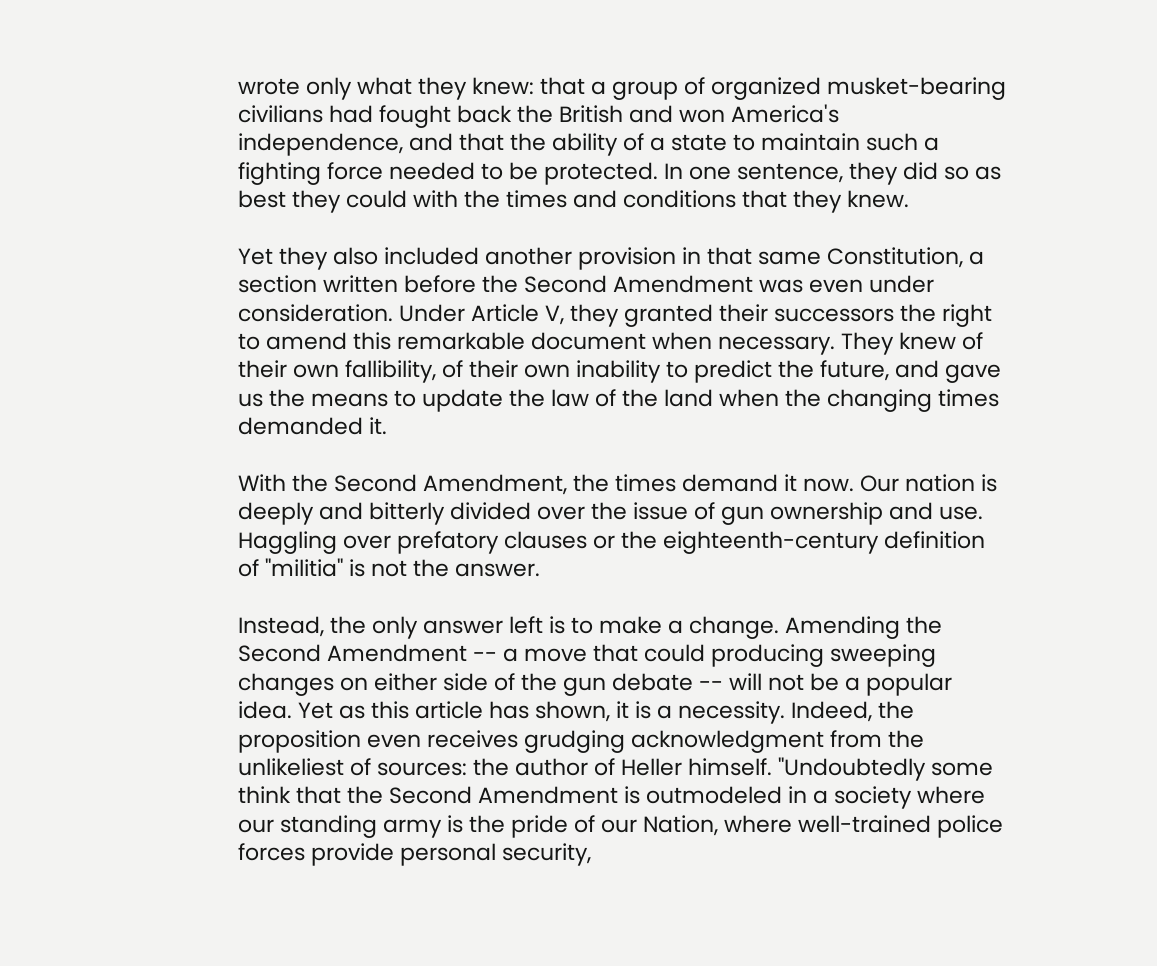wrote only what they knew: that a group of organized musket-bearing civilians had fought back the British and won America's independence, and that the ability of a state to maintain such a fighting force needed to be protected. In one sentence, they did so as best they could with the times and conditions that they knew.

Yet they also included another provision in that same Constitution, a section written before the Second Amendment was even under consideration. Under Article V, they granted their successors the right to amend this remarkable document when necessary. They knew of their own fallibility, of their own inability to predict the future, and gave us the means to update the law of the land when the changing times demanded it.

With the Second Amendment, the times demand it now. Our nation is deeply and bitterly divided over the issue of gun ownership and use. Haggling over prefatory clauses or the eighteenth-century definition of "militia" is not the answer.

Instead, the only answer left is to make a change. Amending the Second Amendment -- a move that could producing sweeping changes on either side of the gun debate -- will not be a popular idea. Yet as this article has shown, it is a necessity. Indeed, the proposition even receives grudging acknowledgment from the unlikeliest of sources: the author of Heller himself. "Undoubtedly some think that the Second Amendment is outmodeled in a society where our standing army is the pride of our Nation, where well-trained police forces provide personal security,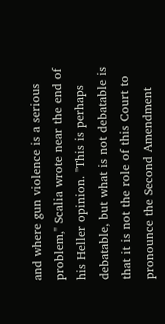and where gun violence is a serious problem," Scalia wrote near the end of his Heller opinion. "This is perhaps debatable, but what is not debatable is that it is not the role of this Court to pronounce the Second Amendment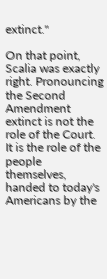extinct."

On that point, Scalia was exactly right. Pronouncing the Second Amendment extinct is not the role of the Court. It is the role of the people themselves, handed to today's Americans by the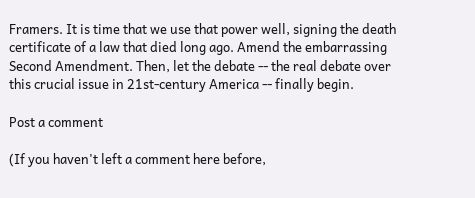Framers. It is time that we use that power well, signing the death certificate of a law that died long ago. Amend the embarrassing Second Amendment. Then, let the debate -- the real debate over this crucial issue in 21st-century America -- finally begin.

Post a comment

(If you haven't left a comment here before,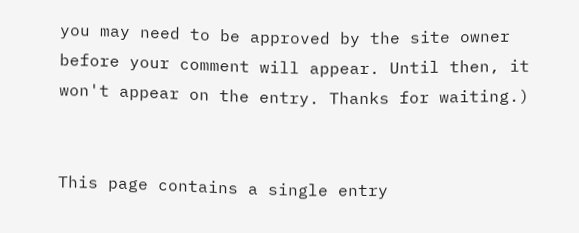you may need to be approved by the site owner before your comment will appear. Until then, it won't appear on the entry. Thanks for waiting.)


This page contains a single entry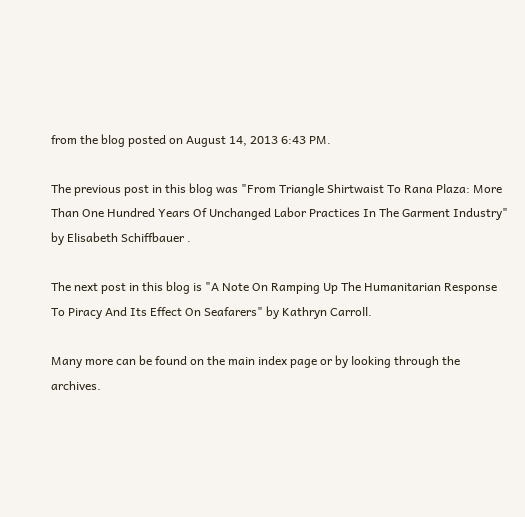from the blog posted on August 14, 2013 6:43 PM.

The previous post in this blog was "From Triangle Shirtwaist To Rana Plaza: More Than One Hundred Years Of Unchanged Labor Practices In The Garment Industry" by Elisabeth Schiffbauer .

The next post in this blog is "A Note On Ramping Up The Humanitarian Response To Piracy And Its Effect On Seafarers" by Kathryn Carroll.

Many more can be found on the main index page or by looking through the archives.